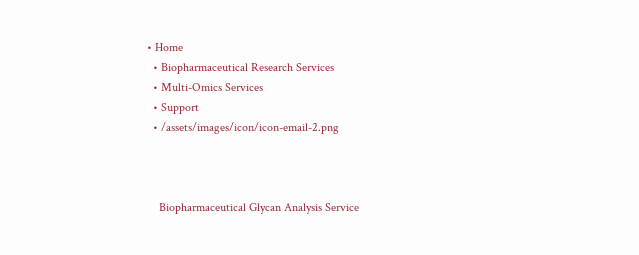• Home
  • Biopharmaceutical Research Services
  • Multi-Omics Services
  • Support
  • /assets/images/icon/icon-email-2.png



    Biopharmaceutical Glycan Analysis Service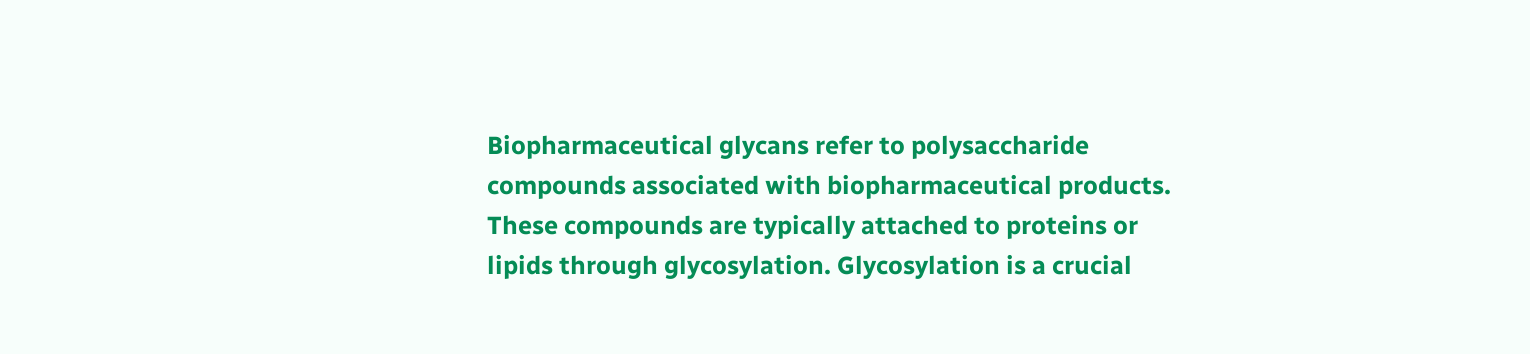Biopharmaceutical glycans refer to polysaccharide compounds associated with biopharmaceutical products. These compounds are typically attached to proteins or lipids through glycosylation. Glycosylation is a crucial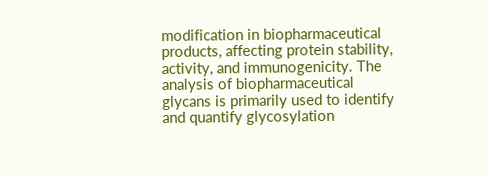modification in biopharmaceutical products, affecting protein stability, activity, and immunogenicity. The analysis of biopharmaceutical glycans is primarily used to identify and quantify glycosylation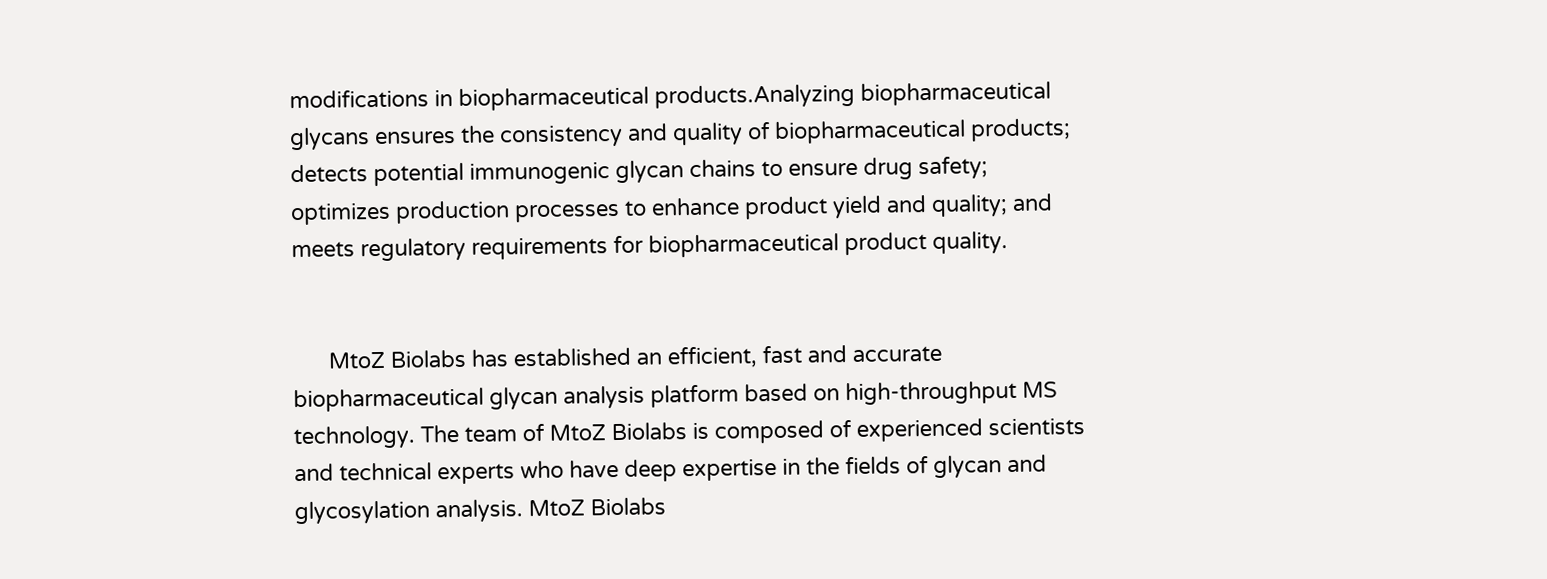modifications in biopharmaceutical products.Analyzing biopharmaceutical glycans ensures the consistency and quality of biopharmaceutical products; detects potential immunogenic glycan chains to ensure drug safety; optimizes production processes to enhance product yield and quality; and meets regulatory requirements for biopharmaceutical product quality.


      MtoZ Biolabs has established an efficient, fast and accurate biopharmaceutical glycan analysis platform based on high-throughput MS technology. The team of MtoZ Biolabs is composed of experienced scientists and technical experts who have deep expertise in the fields of glycan and glycosylation analysis. MtoZ Biolabs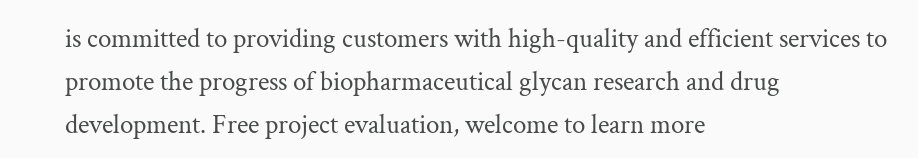is committed to providing customers with high-quality and efficient services to promote the progress of biopharmaceutical glycan research and drug development. Free project evaluation, welcome to learn more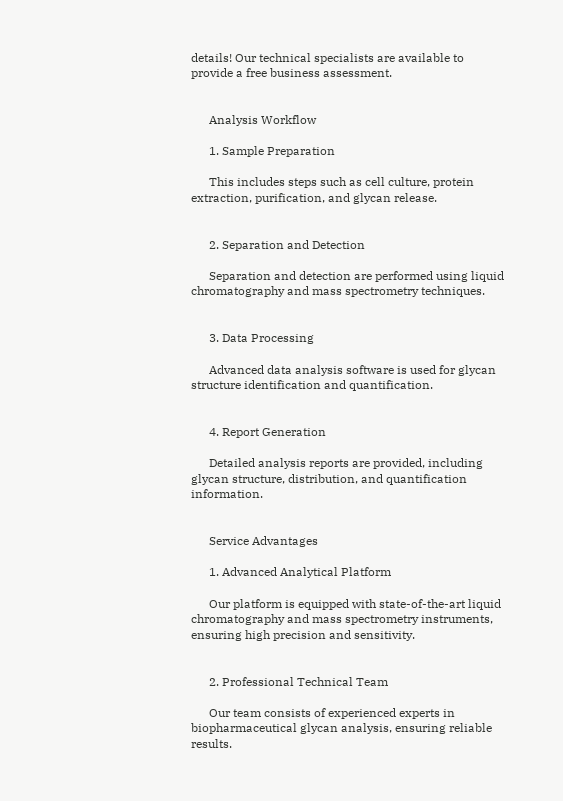details! Our technical specialists are available to provide a free business assessment.


      Analysis Workflow

      1. Sample Preparation

      This includes steps such as cell culture, protein extraction, purification, and glycan release.


      2. Separation and Detection

      Separation and detection are performed using liquid chromatography and mass spectrometry techniques.


      3. Data Processing

      Advanced data analysis software is used for glycan structure identification and quantification.


      4. Report Generation

      Detailed analysis reports are provided, including glycan structure, distribution, and quantification information.


      Service Advantages

      1. Advanced Analytical Platform

      Our platform is equipped with state-of-the-art liquid chromatography and mass spectrometry instruments, ensuring high precision and sensitivity.


      2. Professional Technical Team

      Our team consists of experienced experts in biopharmaceutical glycan analysis, ensuring reliable results.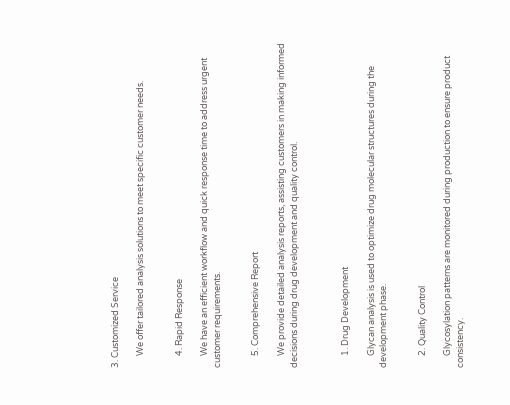3. Customized Service

      We offer tailored analysis solutions to meet specific customer needs.


      4. Rapid Response

      We have an efficient workflow and quick response time to address urgent customer requirements.


      5. Comprehensive Report

      We provide detailed analysis reports, assisting customers in making informed decisions during drug development and quality control.



      1. Drug Development

      Glycan analysis is used to optimize drug molecular structures during the development phase.


      2. Quality Control

      Glycosylation patterns are monitored during production to ensure product consistency.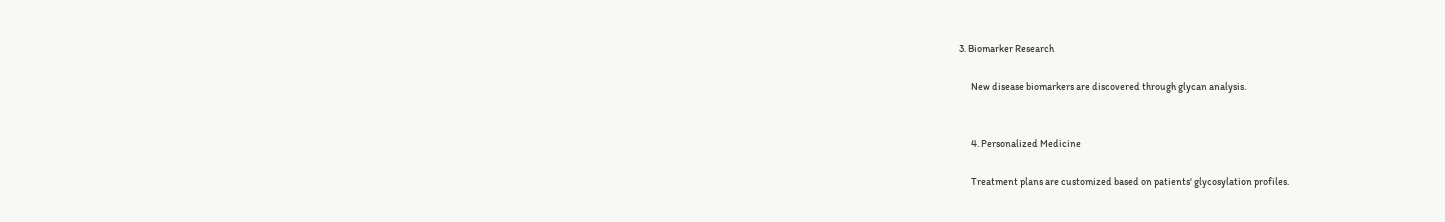3. Biomarker Research

      New disease biomarkers are discovered through glycan analysis.


      4. Personalized Medicine

      Treatment plans are customized based on patients' glycosylation profiles.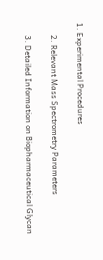1. Experimental Procedures

      2. Relevant Mass Spectrometry Parameters

      3. Detailed Information on Biopharmaceutical Glycan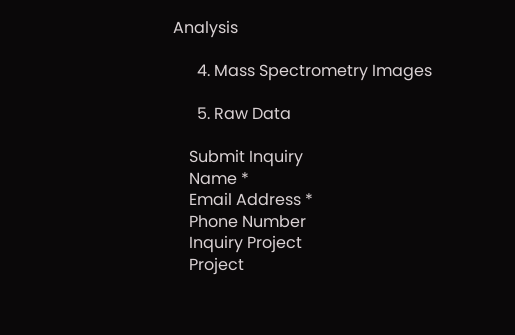Analysis

      4. Mass Spectrometry Images

      5. Raw Data

    Submit Inquiry
    Name *
    Email Address *
    Phone Number
    Inquiry Project
    Project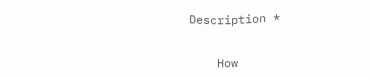Description *


    How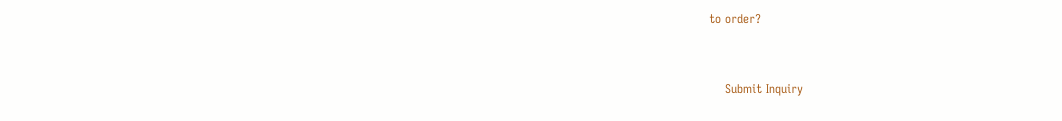to order?


    Submit Inquiry